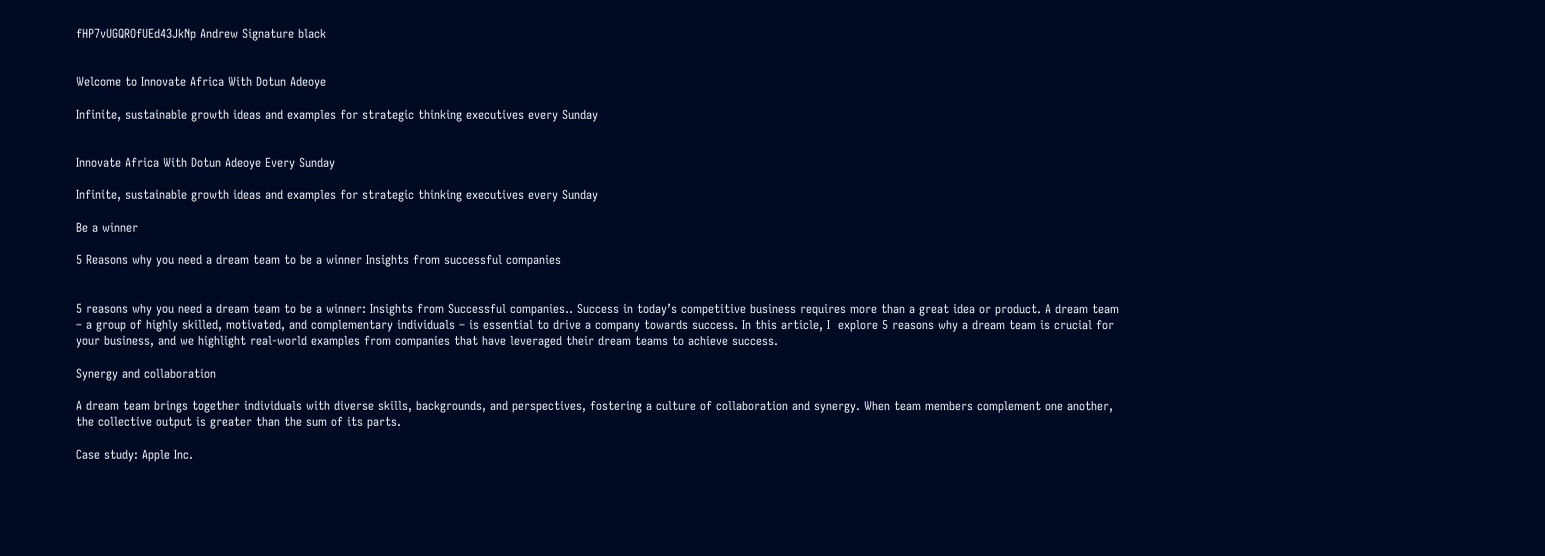fHP7vUGQROfUEd43JkNp Andrew Signature black


Welcome to Innovate Africa With Dotun Adeoye

Infinite, sustainable growth ideas and examples for strategic thinking executives every Sunday


Innovate Africa With Dotun Adeoye Every Sunday

Infinite, sustainable growth ideas and examples for strategic thinking executives every Sunday

Be a winner

5 Reasons why you need a dream team to be a winner Insights from successful companies


5 reasons why you need a dream team to be a winner: Insights from Successful companies.. Success in today’s competitive business requires more than a great idea or product. A dream team – a group of highly skilled, motivated, and complementary individuals – is essential to drive a company towards success. In this article, I  explore 5 reasons why a dream team is crucial for your business, and we highlight real-world examples from companies that have leveraged their dream teams to achieve success.

Synergy and collaboration

A dream team brings together individuals with diverse skills, backgrounds, and perspectives, fostering a culture of collaboration and synergy. When team members complement one another, the collective output is greater than the sum of its parts.

Case study: Apple Inc.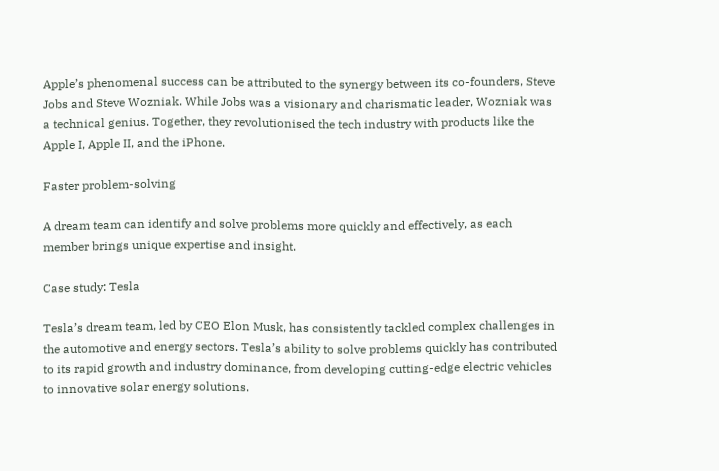Apple’s phenomenal success can be attributed to the synergy between its co-founders, Steve Jobs and Steve Wozniak. While Jobs was a visionary and charismatic leader, Wozniak was a technical genius. Together, they revolutionised the tech industry with products like the Apple I, Apple II, and the iPhone.

Faster problem-solving

A dream team can identify and solve problems more quickly and effectively, as each member brings unique expertise and insight.

Case study: Tesla

Tesla’s dream team, led by CEO Elon Musk, has consistently tackled complex challenges in the automotive and energy sectors. Tesla’s ability to solve problems quickly has contributed to its rapid growth and industry dominance, from developing cutting-edge electric vehicles to innovative solar energy solutions.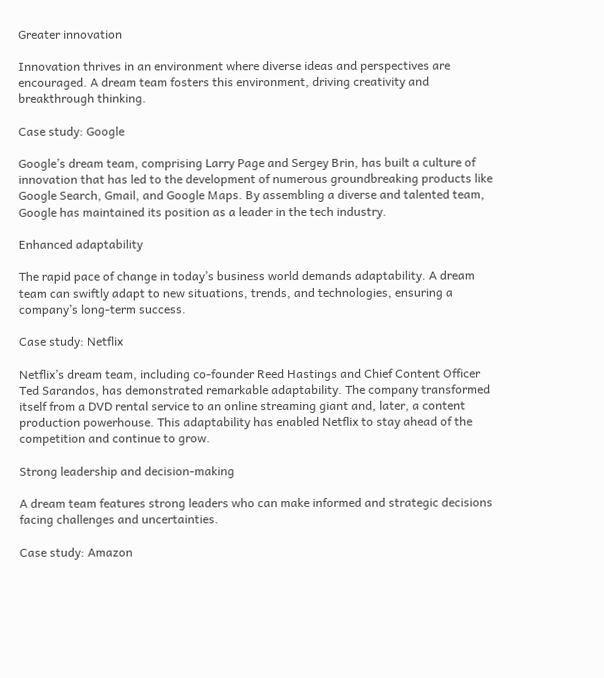Greater innovation

Innovation thrives in an environment where diverse ideas and perspectives are encouraged. A dream team fosters this environment, driving creativity and breakthrough thinking.

Case study: Google

Google’s dream team, comprising Larry Page and Sergey Brin, has built a culture of innovation that has led to the development of numerous groundbreaking products like Google Search, Gmail, and Google Maps. By assembling a diverse and talented team, Google has maintained its position as a leader in the tech industry.

Enhanced adaptability

The rapid pace of change in today’s business world demands adaptability. A dream team can swiftly adapt to new situations, trends, and technologies, ensuring a company’s long-term success.

Case study: Netflix

Netflix’s dream team, including co-founder Reed Hastings and Chief Content Officer Ted Sarandos, has demonstrated remarkable adaptability. The company transformed itself from a DVD rental service to an online streaming giant and, later, a content production powerhouse. This adaptability has enabled Netflix to stay ahead of the competition and continue to grow.

Strong leadership and decision-making

A dream team features strong leaders who can make informed and strategic decisions facing challenges and uncertainties.

Case study: Amazon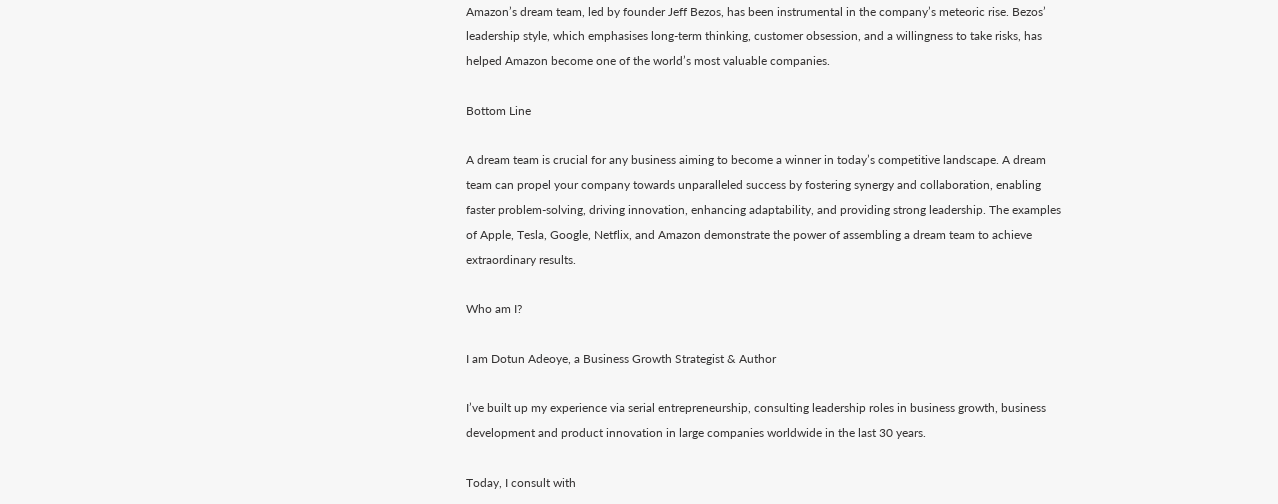Amazon’s dream team, led by founder Jeff Bezos, has been instrumental in the company’s meteoric rise. Bezos’ leadership style, which emphasises long-term thinking, customer obsession, and a willingness to take risks, has helped Amazon become one of the world’s most valuable companies.

Bottom Line

A dream team is crucial for any business aiming to become a winner in today’s competitive landscape. A dream team can propel your company towards unparalleled success by fostering synergy and collaboration, enabling faster problem-solving, driving innovation, enhancing adaptability, and providing strong leadership. The examples of Apple, Tesla, Google, Netflix, and Amazon demonstrate the power of assembling a dream team to achieve extraordinary results.

Who am I?

I am Dotun Adeoye, a Business Growth Strategist & Author

I’ve built up my experience via serial entrepreneurship, consulting leadership roles in business growth, business development and product innovation in large companies worldwide in the last 30 years.

Today, I consult with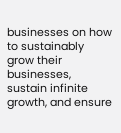businesses on how to sustainably grow their businesses, sustain infinite growth, and ensure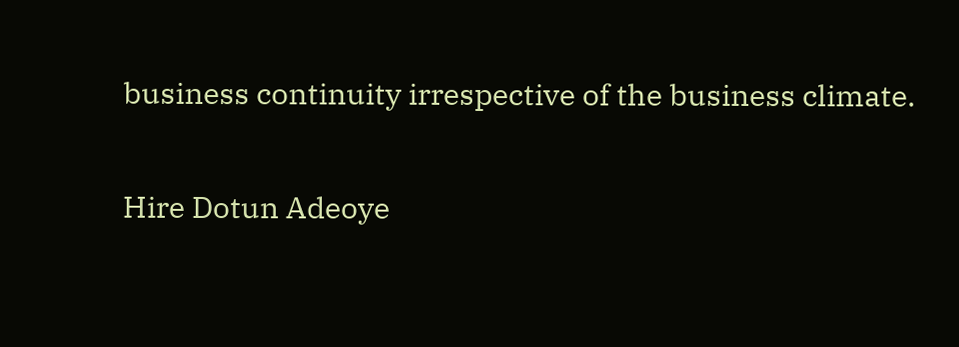business continuity irrespective of the business climate.

Hire Dotun Adeoye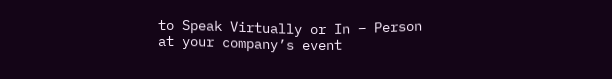to Speak Virtually or In – Person at your company’s event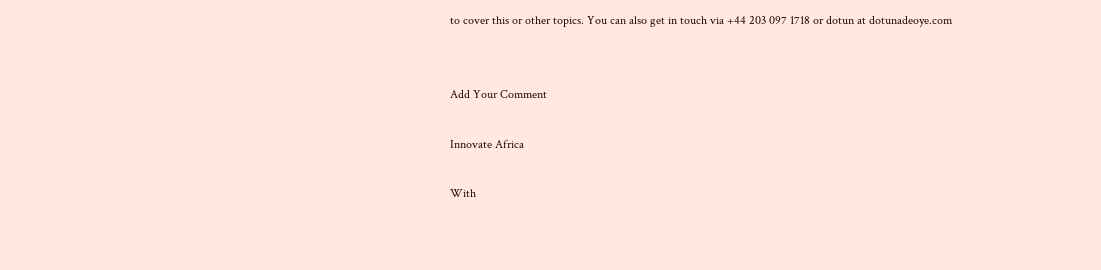to cover this or other topics. You can also get in touch via +44 203 097 1718 or dotun at dotunadeoye.com


Add Your Comment

Innovate Africa

With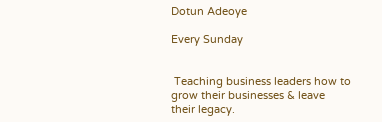Dotun Adeoye

Every Sunday


 Teaching business leaders how to grow their businesses & leave their legacy.